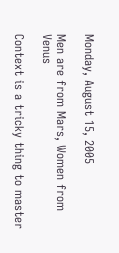Monday, August 15, 2005

Men are from Mars, Women from Venus

Context is a tricky thing to master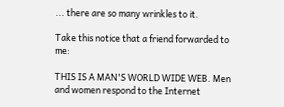... there are so many wrinkles to it.

Take this notice that a friend forwarded to me:

THIS IS A MAN'S WORLD WIDE WEB. Men and women respond to the Internet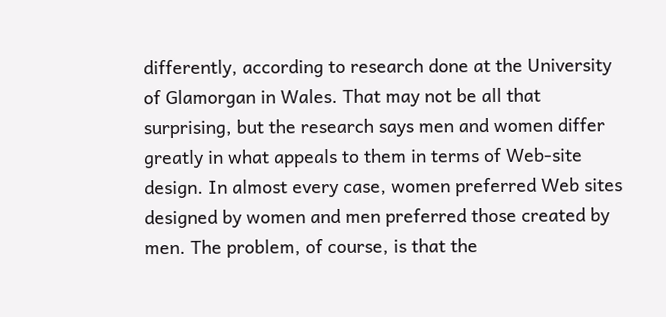differently, according to research done at the University of Glamorgan in Wales. That may not be all that surprising, but the research says men and women differ greatly in what appeals to them in terms of Web-site design. In almost every case, women preferred Web sites designed by women and men preferred those created by men. The problem, of course, is that the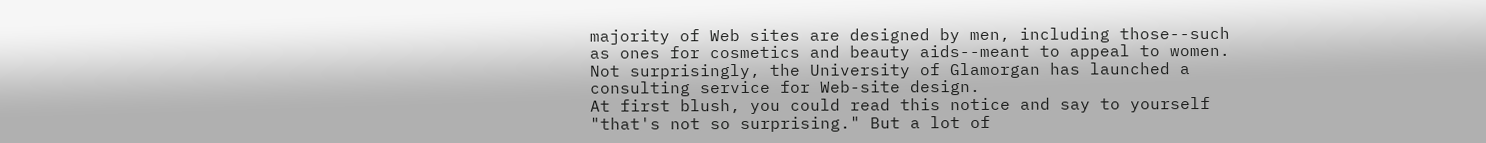majority of Web sites are designed by men, including those--such as ones for cosmetics and beauty aids--meant to appeal to women. Not surprisingly, the University of Glamorgan has launched a consulting service for Web-site design.
At first blush, you could read this notice and say to yourself "that's not so surprising." But a lot of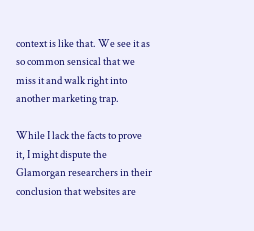context is like that. We see it as so common sensical that we miss it and walk right into another marketing trap.

While I lack the facts to prove it, I might dispute the Glamorgan researchers in their conclusion that websites are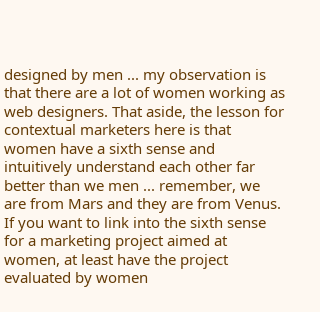designed by men ... my observation is that there are a lot of women working as web designers. That aside, the lesson for contextual marketers here is that women have a sixth sense and intuitively understand each other far better than we men ... remember, we are from Mars and they are from Venus. If you want to link into the sixth sense for a marketing project aimed at women, at least have the project evaluated by women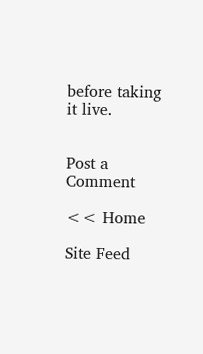before taking it live.


Post a Comment

<< Home

Site Feed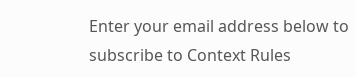Enter your email address below to subscribe to Context Rules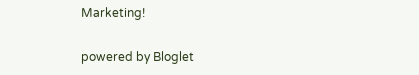Marketing!

powered by Bloglet